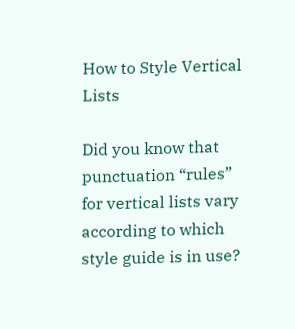How to Style Vertical Lists

Did you know that punctuation “rules” for vertical lists vary according to which style guide is in use?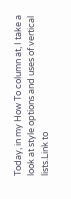Today, in my How To column at, I take a look at style options and uses of vertical lists.Link to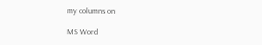my columns on

MS Word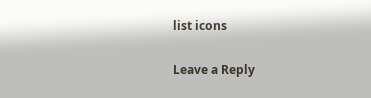list icons

Leave a Reply